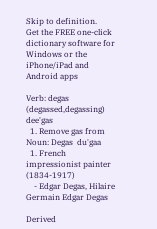Skip to definition.
Get the FREE one-click dictionary software for Windows or the iPhone/iPad and Android apps

Verb: degas (degassed,degassing)  dee'gas
  1. Remove gas from
Noun: Degas  du'gaa
  1. French impressionist painter (1834-1917)
    - Edgar Degas, Hilaire Germain Edgar Degas

Derived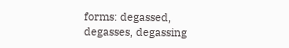forms: degassed, degasses, degassing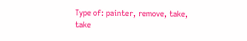Type of: painter, remove, take, take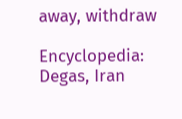away, withdraw

Encyclopedia: Degas, Iran